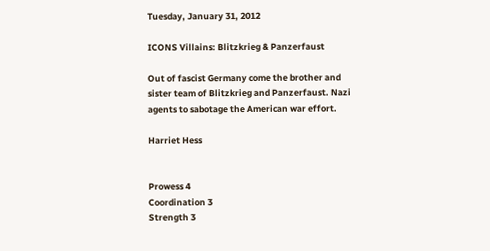Tuesday, January 31, 2012

ICONS Villains: Blitzkrieg & Panzerfaust

Out of fascist Germany come the brother and sister team of Blitzkrieg and Panzerfaust. Nazi agents to sabotage the American war effort.

Harriet Hess


Prowess 4
Coordination 3
Strength 3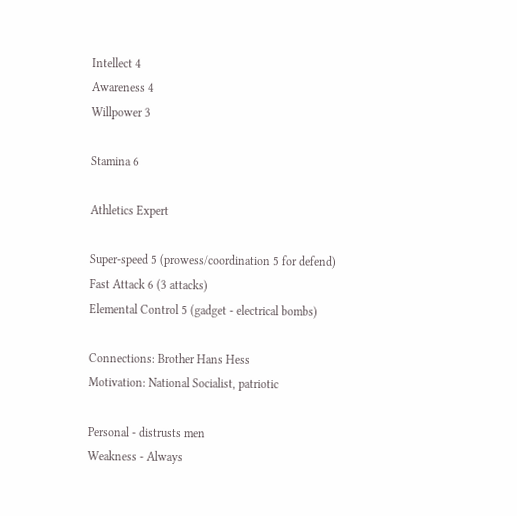Intellect 4
Awareness 4
Willpower 3

Stamina 6

Athletics Expert

Super-speed 5 (prowess/coordination 5 for defend)
Fast Attack 6 (3 attacks)
Elemental Control 5 (gadget - electrical bombs)

Connections: Brother Hans Hess
Motivation: National Socialist, patriotic

Personal - distrusts men
Weakness - Always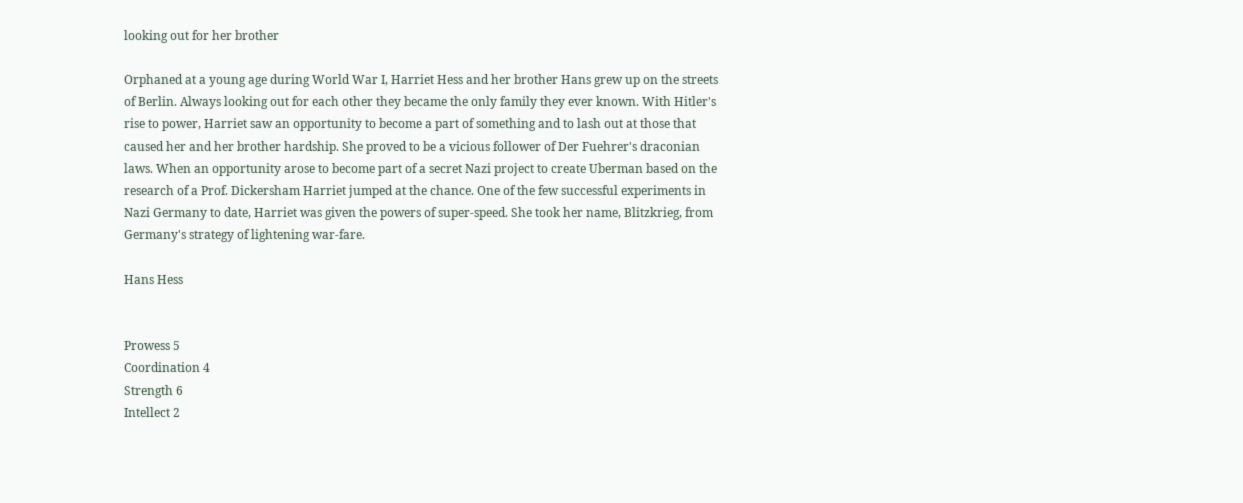looking out for her brother

Orphaned at a young age during World War I, Harriet Hess and her brother Hans grew up on the streets of Berlin. Always looking out for each other they became the only family they ever known. With Hitler's rise to power, Harriet saw an opportunity to become a part of something and to lash out at those that caused her and her brother hardship. She proved to be a vicious follower of Der Fuehrer's draconian laws. When an opportunity arose to become part of a secret Nazi project to create Uberman based on the research of a Prof. Dickersham Harriet jumped at the chance. One of the few successful experiments in Nazi Germany to date, Harriet was given the powers of super-speed. She took her name, Blitzkrieg, from Germany's strategy of lightening war-fare.

Hans Hess


Prowess 5
Coordination 4
Strength 6
Intellect 2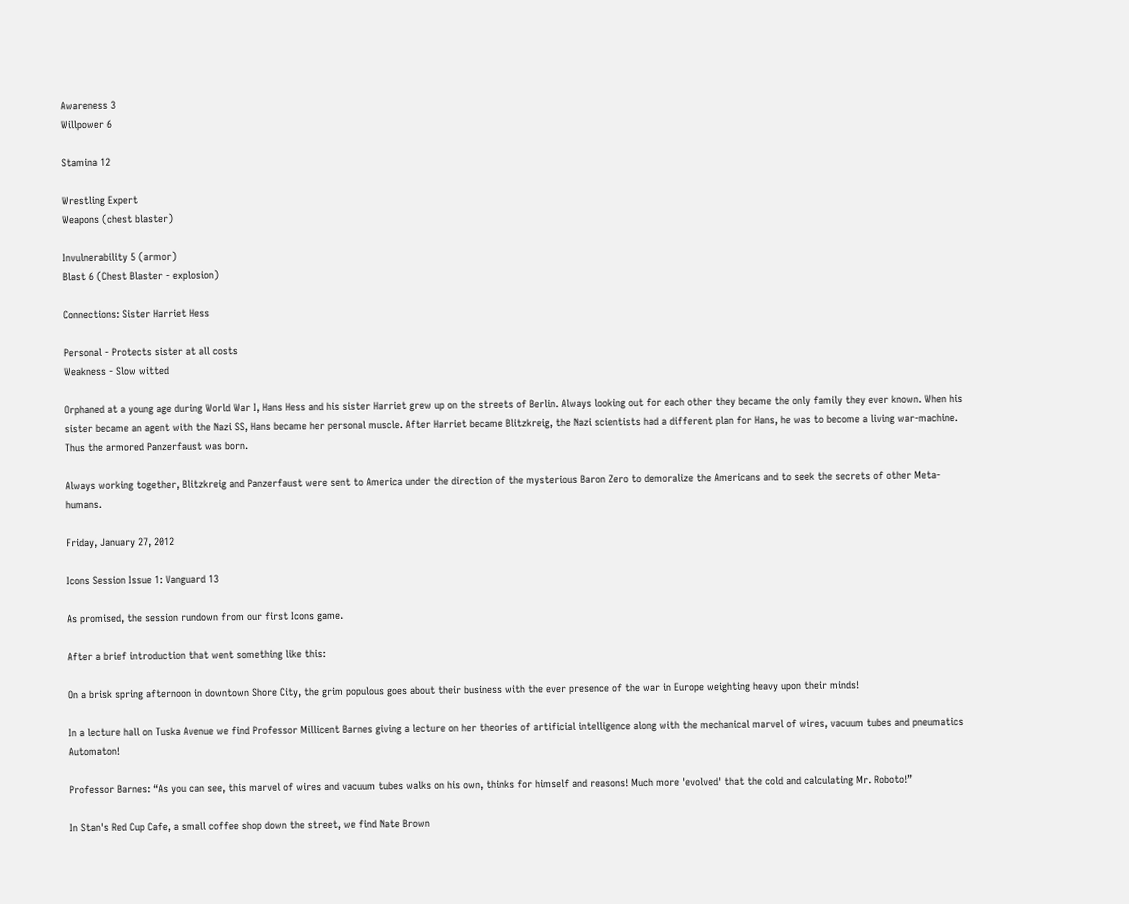Awareness 3
Willpower 6

Stamina 12

Wrestling Expert
Weapons (chest blaster)

Invulnerability 5 (armor)
Blast 6 (Chest Blaster - explosion)

Connections: Sister Harriet Hess

Personal - Protects sister at all costs
Weakness - Slow witted

Orphaned at a young age during World War I, Hans Hess and his sister Harriet grew up on the streets of Berlin. Always looking out for each other they became the only family they ever known. When his sister became an agent with the Nazi SS, Hans became her personal muscle. After Harriet became Blitzkreig, the Nazi scientists had a different plan for Hans, he was to become a living war-machine. Thus the armored Panzerfaust was born.

Always working together, Blitzkreig and Panzerfaust were sent to America under the direction of the mysterious Baron Zero to demoralize the Americans and to seek the secrets of other Meta-humans.

Friday, January 27, 2012

Icons Session Issue 1: Vanguard 13

As promised, the session rundown from our first Icons game.

After a brief introduction that went something like this:

On a brisk spring afternoon in downtown Shore City, the grim populous goes about their business with the ever presence of the war in Europe weighting heavy upon their minds!

In a lecture hall on Tuska Avenue we find Professor Millicent Barnes giving a lecture on her theories of artificial intelligence along with the mechanical marvel of wires, vacuum tubes and pneumatics Automaton!

Professor Barnes: “As you can see, this marvel of wires and vacuum tubes walks on his own, thinks for himself and reasons! Much more 'evolved' that the cold and calculating Mr. Roboto!”

In Stan's Red Cup Cafe, a small coffee shop down the street, we find Nate Brown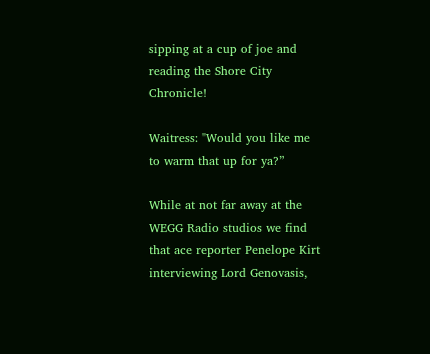sipping at a cup of joe and reading the Shore City Chronicle!

Waitress: "Would you like me to warm that up for ya?”

While at not far away at the WEGG Radio studios we find that ace reporter Penelope Kirt interviewing Lord Genovasis,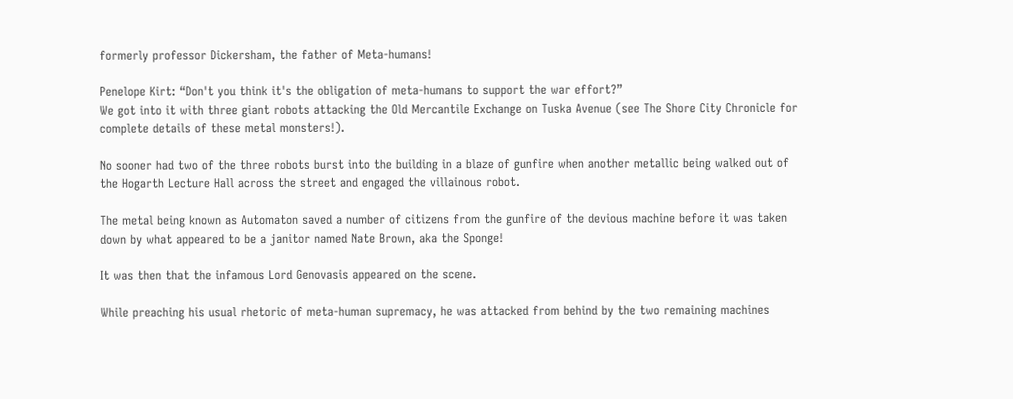formerly professor Dickersham, the father of Meta-humans!

Penelope Kirt: “Don't you think it's the obligation of meta-humans to support the war effort?”
We got into it with three giant robots attacking the Old Mercantile Exchange on Tuska Avenue (see The Shore City Chronicle for complete details of these metal monsters!).

No sooner had two of the three robots burst into the building in a blaze of gunfire when another metallic being walked out of the Hogarth Lecture Hall across the street and engaged the villainous robot.

The metal being known as Automaton saved a number of citizens from the gunfire of the devious machine before it was taken down by what appeared to be a janitor named Nate Brown, aka the Sponge!

It was then that the infamous Lord Genovasis appeared on the scene.

While preaching his usual rhetoric of meta-human supremacy, he was attacked from behind by the two remaining machines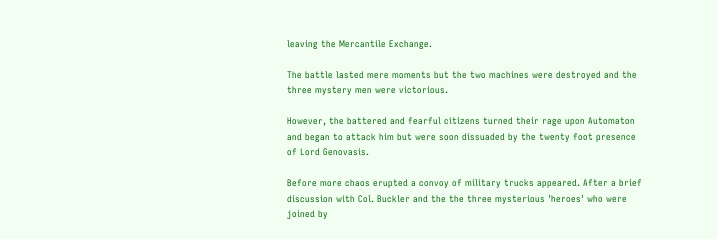leaving the Mercantile Exchange.

The battle lasted mere moments but the two machines were destroyed and the three mystery men were victorious.

However, the battered and fearful citizens turned their rage upon Automaton and began to attack him but were soon dissuaded by the twenty foot presence of Lord Genovasis.

Before more chaos erupted a convoy of military trucks appeared. After a brief discussion with Col. Buckler and the the three mysterious 'heroes' who were joined by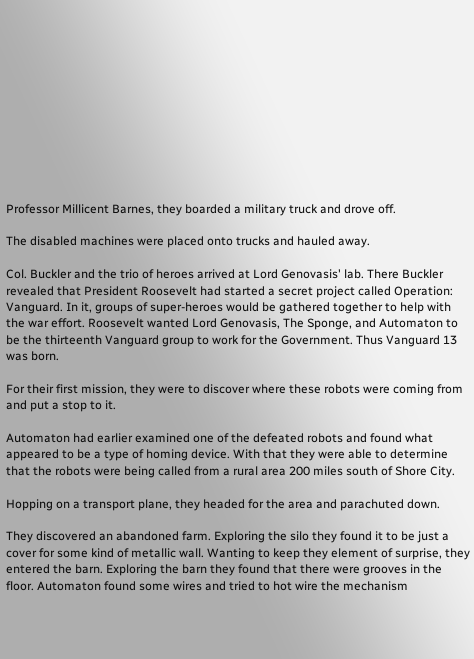Professor Millicent Barnes, they boarded a military truck and drove off.

The disabled machines were placed onto trucks and hauled away.

Col. Buckler and the trio of heroes arrived at Lord Genovasis' lab. There Buckler revealed that President Roosevelt had started a secret project called Operation: Vanguard. In it, groups of super-heroes would be gathered together to help with the war effort. Roosevelt wanted Lord Genovasis, The Sponge, and Automaton to be the thirteenth Vanguard group to work for the Government. Thus Vanguard 13 was born.

For their first mission, they were to discover where these robots were coming from and put a stop to it.

Automaton had earlier examined one of the defeated robots and found what appeared to be a type of homing device. With that they were able to determine that the robots were being called from a rural area 200 miles south of Shore City.

Hopping on a transport plane, they headed for the area and parachuted down.

They discovered an abandoned farm. Exploring the silo they found it to be just a cover for some kind of metallic wall. Wanting to keep they element of surprise, they entered the barn. Exploring the barn they found that there were grooves in the floor. Automaton found some wires and tried to hot wire the mechanism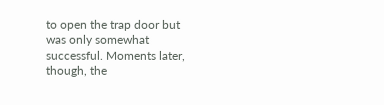to open the trap door but was only somewhat successful. Moments later, though, the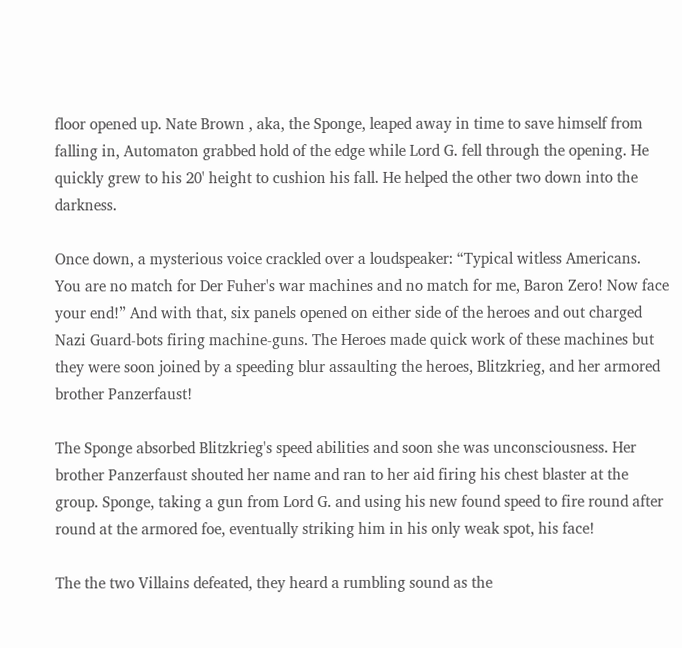floor opened up. Nate Brown , aka, the Sponge, leaped away in time to save himself from falling in, Automaton grabbed hold of the edge while Lord G. fell through the opening. He quickly grew to his 20' height to cushion his fall. He helped the other two down into the darkness.

Once down, a mysterious voice crackled over a loudspeaker: “Typical witless Americans. You are no match for Der Fuher's war machines and no match for me, Baron Zero! Now face your end!” And with that, six panels opened on either side of the heroes and out charged Nazi Guard-bots firing machine-guns. The Heroes made quick work of these machines but they were soon joined by a speeding blur assaulting the heroes, Blitzkrieg, and her armored brother Panzerfaust!

The Sponge absorbed Blitzkrieg's speed abilities and soon she was unconsciousness. Her brother Panzerfaust shouted her name and ran to her aid firing his chest blaster at the group. Sponge, taking a gun from Lord G. and using his new found speed to fire round after round at the armored foe, eventually striking him in his only weak spot, his face!

The the two Villains defeated, they heard a rumbling sound as the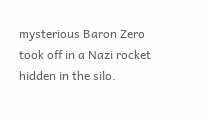mysterious Baron Zero took off in a Nazi rocket hidden in the silo.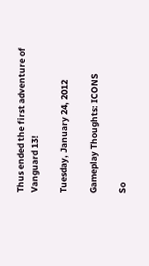Thus ended the first adventure of Vanguard 13!

Tuesday, January 24, 2012

Gameplay Thoughts: ICONS

So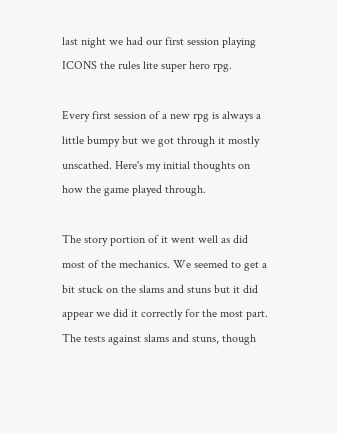last night we had our first session playing ICONS the rules lite super hero rpg.

Every first session of a new rpg is always a little bumpy but we got through it mostly unscathed. Here's my initial thoughts on how the game played through.

The story portion of it went well as did most of the mechanics. We seemed to get a bit stuck on the slams and stuns but it did appear we did it correctly for the most part. The tests against slams and stuns, though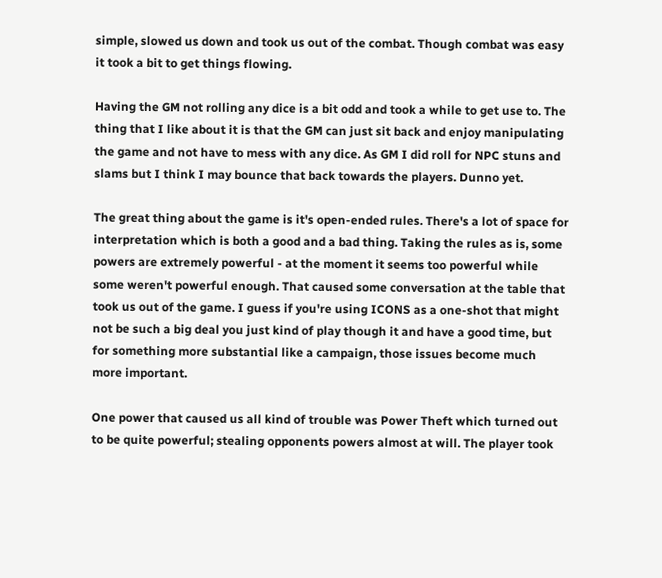simple, slowed us down and took us out of the combat. Though combat was easy it took a bit to get things flowing.

Having the GM not rolling any dice is a bit odd and took a while to get use to. The thing that I like about it is that the GM can just sit back and enjoy manipulating the game and not have to mess with any dice. As GM I did roll for NPC stuns and slams but I think I may bounce that back towards the players. Dunno yet.

The great thing about the game is it's open-ended rules. There's a lot of space for interpretation which is both a good and a bad thing. Taking the rules as is, some powers are extremely powerful - at the moment it seems too powerful while some weren't powerful enough. That caused some conversation at the table that took us out of the game. I guess if you're using ICONS as a one-shot that might not be such a big deal you just kind of play though it and have a good time, but for something more substantial like a campaign, those issues become much more important.

One power that caused us all kind of trouble was Power Theft which turned out to be quite powerful; stealing opponents powers almost at will. The player took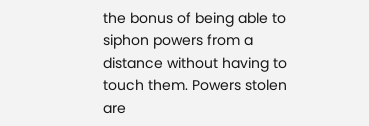the bonus of being able to siphon powers from a distance without having to touch them. Powers stolen are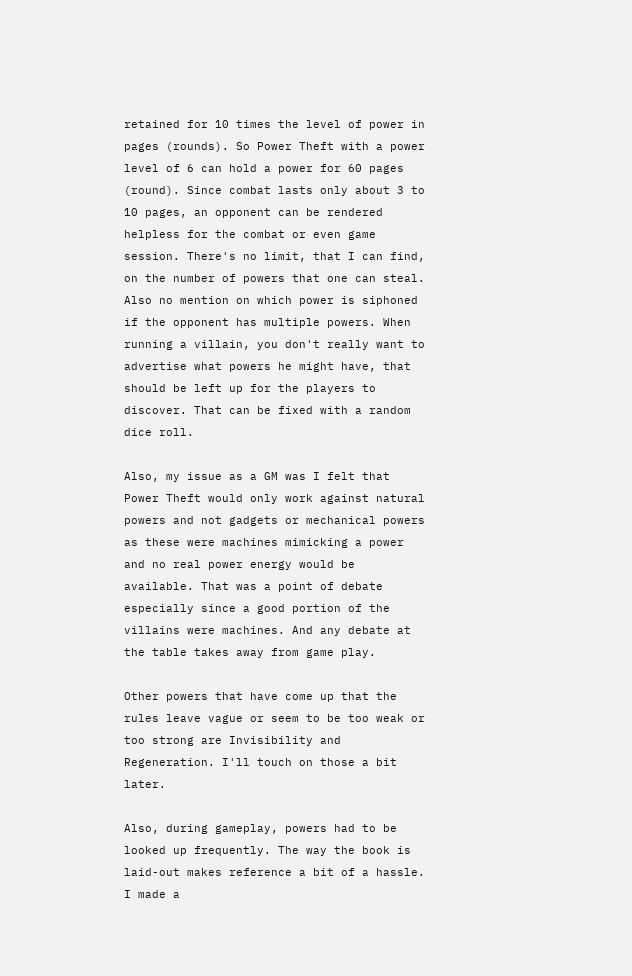retained for 10 times the level of power in pages (rounds). So Power Theft with a power level of 6 can hold a power for 60 pages (round). Since combat lasts only about 3 to 10 pages, an opponent can be rendered helpless for the combat or even game session. There's no limit, that I can find, on the number of powers that one can steal. Also no mention on which power is siphoned if the opponent has multiple powers. When running a villain, you don't really want to advertise what powers he might have, that should be left up for the players to discover. That can be fixed with a random dice roll.

Also, my issue as a GM was I felt that Power Theft would only work against natural powers and not gadgets or mechanical powers as these were machines mimicking a power and no real power energy would be available. That was a point of debate especially since a good portion of the villains were machines. And any debate at the table takes away from game play.

Other powers that have come up that the rules leave vague or seem to be too weak or too strong are Invisibility and Regeneration. I'll touch on those a bit later.

Also, during gameplay, powers had to be looked up frequently. The way the book is laid-out makes reference a bit of a hassle. I made a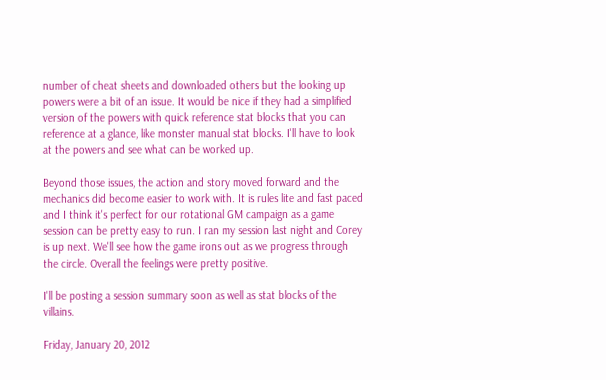number of cheat sheets and downloaded others but the looking up powers were a bit of an issue. It would be nice if they had a simplified version of the powers with quick reference stat blocks that you can reference at a glance, like monster manual stat blocks. I'll have to look at the powers and see what can be worked up.

Beyond those issues, the action and story moved forward and the mechanics did become easier to work with. It is rules lite and fast paced and I think it's perfect for our rotational GM campaign as a game session can be pretty easy to run. I ran my session last night and Corey is up next. We'll see how the game irons out as we progress through the circle. Overall the feelings were pretty positive.

I'll be posting a session summary soon as well as stat blocks of the villains.

Friday, January 20, 2012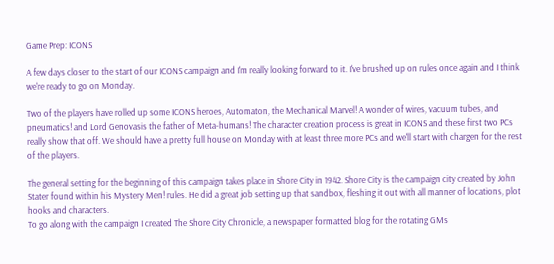Game Prep: ICONS

A few days closer to the start of our ICONS campaign and I'm really looking forward to it. I've brushed up on rules once again and I think we're ready to go on Monday.

Two of the players have rolled up some ICONS heroes, Automaton, the Mechanical Marvel! A wonder of wires, vacuum tubes, and pneumatics! and Lord Genovasis the father of Meta-humans! The character creation process is great in ICONS and these first two PCs really show that off. We should have a pretty full house on Monday with at least three more PCs and we'll start with chargen for the rest of the players.

The general setting for the beginning of this campaign takes place in Shore City in 1942. Shore City is the campaign city created by John Stater found within his Mystery Men! rules. He did a great job setting up that sandbox, fleshing it out with all manner of locations, plot hooks and characters.
To go along with the campaign I created The Shore City Chronicle, a newspaper formatted blog for the rotating GMs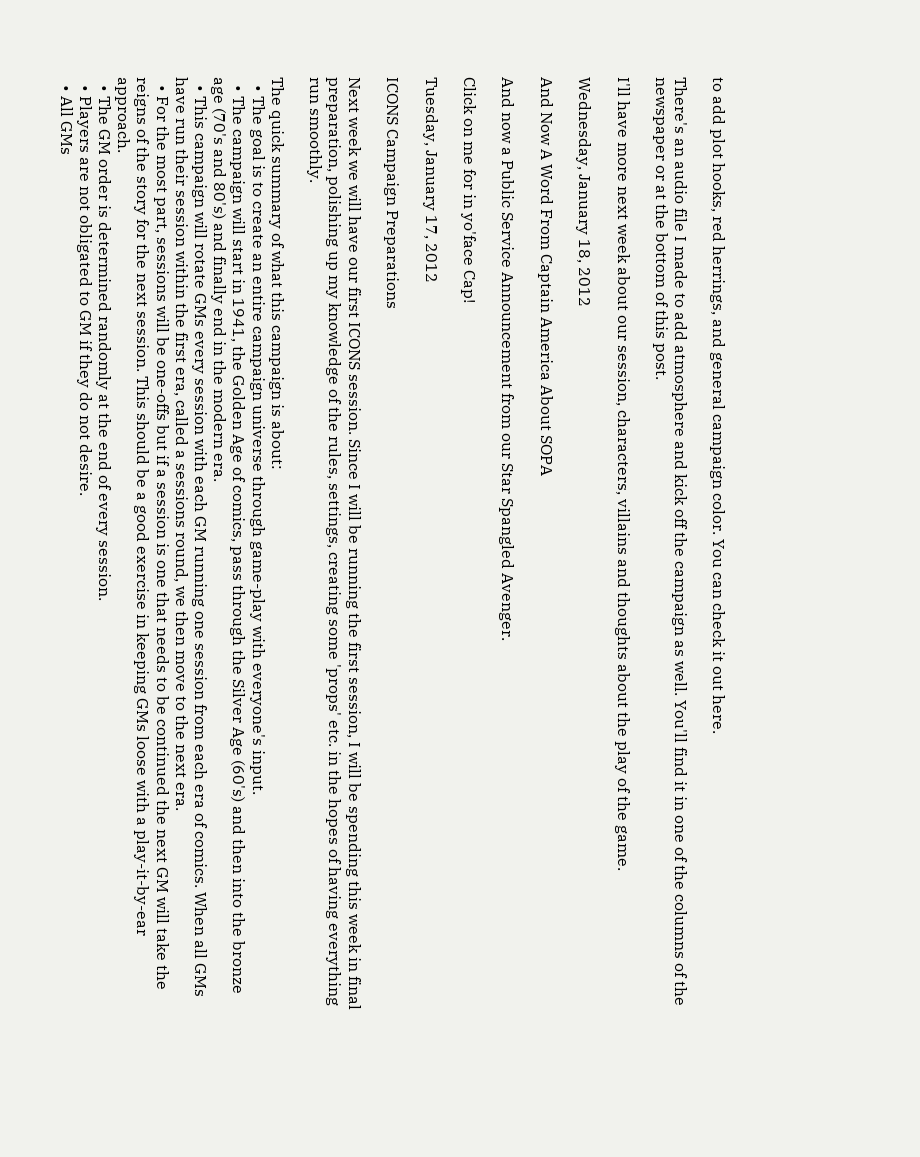to add plot hooks, red herrings, and general campaign color. You can check it out here.

There's an audio file I made to add atmosphere and kick off the campaign as well. You'll find it in one of the columns of the newspaper or at the bottom of this post.

I'll have more next week about our session, characters, villains and thoughts about the play of the game.

Wednesday, January 18, 2012

And Now A Word From Captain America About SOPA

And now a Public Service Announcement from our Star Spangled Avenger.

Click on me for in yo'face Cap!

Tuesday, January 17, 2012

ICONS Campaign Preparations

Next week we will have our first ICONS session. Since I will be running the first session, I will be spending this week in final preparation, polishing up my knowledge of the rules, settings, creating some 'props' etc. in the hopes of having everything run smoothly.

The quick summary of what this campaign is about:
  • The goal is to create an entire campaign universe through game-play with everyone's input.
  • The campaign will start in 1941, the Golden Age of comics, pass through the Silver Age (60's) and then into the bronze age (70's and 80's) and finally end in the modern era.
  • This campaign will rotate GMs every session with each GM running one session from each era of comics. When all GMs have run their session within the first era, called a sessions round, we then move to the next era.
  • For the most part, sessions will be one-offs but if a session is one that needs to be continued the next GM will take the reigns of the story for the next session. This should be a good exercise in keeping GMs loose with a play-it-by-ear approach.
  • The GM order is determined randomly at the end of every session.
  • Players are not obligated to GM if they do not desire.
  • All GMs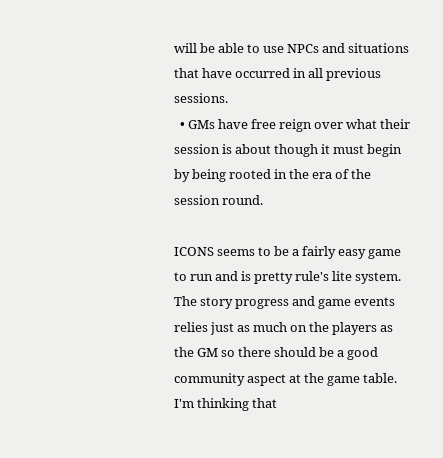will be able to use NPCs and situations that have occurred in all previous sessions.
  • GMs have free reign over what their session is about though it must begin by being rooted in the era of the session round.

ICONS seems to be a fairly easy game to run and is pretty rule's lite system. The story progress and game events relies just as much on the players as the GM so there should be a good community aspect at the game table. I'm thinking that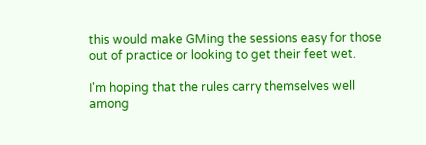this would make GMing the sessions easy for those out of practice or looking to get their feet wet.

I'm hoping that the rules carry themselves well among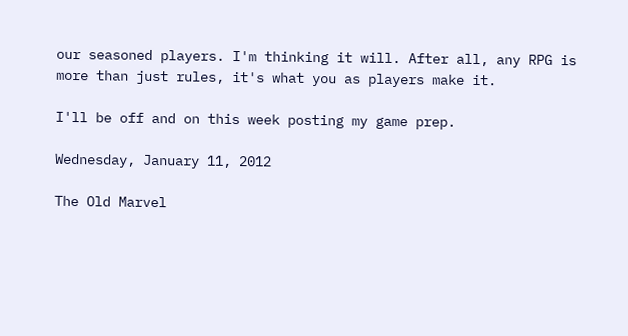our seasoned players. I'm thinking it will. After all, any RPG is more than just rules, it's what you as players make it.

I'll be off and on this week posting my game prep.

Wednesday, January 11, 2012

The Old Marvel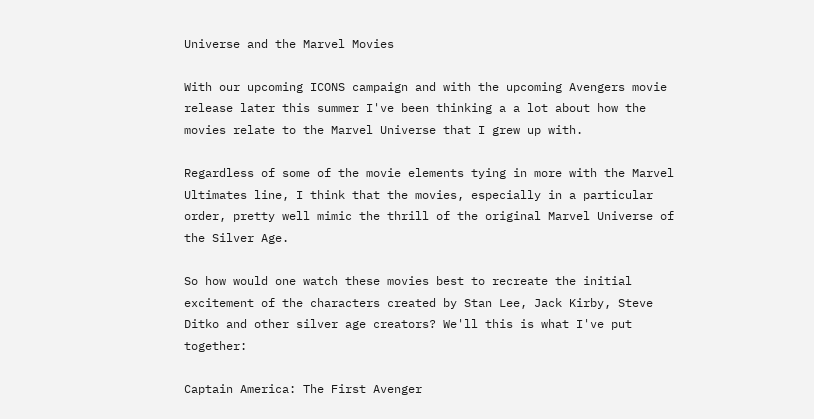Universe and the Marvel Movies

With our upcoming ICONS campaign and with the upcoming Avengers movie release later this summer I've been thinking a a lot about how the movies relate to the Marvel Universe that I grew up with.

Regardless of some of the movie elements tying in more with the Marvel Ultimates line, I think that the movies, especially in a particular order, pretty well mimic the thrill of the original Marvel Universe of the Silver Age.

So how would one watch these movies best to recreate the initial excitement of the characters created by Stan Lee, Jack Kirby, Steve Ditko and other silver age creators? We'll this is what I've put together:

Captain America: The First Avenger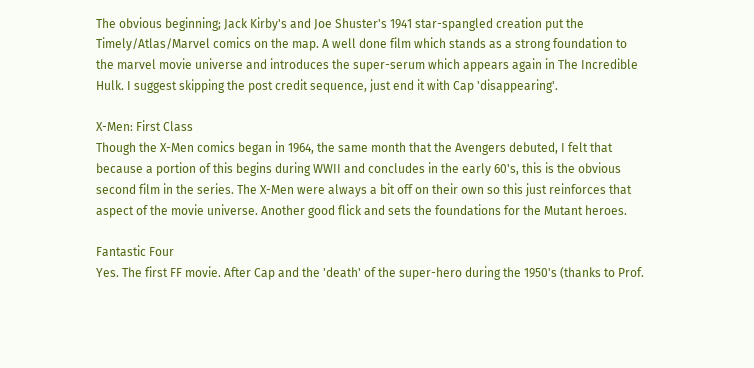The obvious beginning; Jack Kirby's and Joe Shuster's 1941 star-spangled creation put the Timely/Atlas/Marvel comics on the map. A well done film which stands as a strong foundation to the marvel movie universe and introduces the super-serum which appears again in The Incredible Hulk. I suggest skipping the post credit sequence, just end it with Cap 'disappearing'.

X-Men: First Class
Though the X-Men comics began in 1964, the same month that the Avengers debuted, I felt that because a portion of this begins during WWII and concludes in the early 60's, this is the obvious second film in the series. The X-Men were always a bit off on their own so this just reinforces that aspect of the movie universe. Another good flick and sets the foundations for the Mutant heroes.

Fantastic Four
Yes. The first FF movie. After Cap and the 'death' of the super-hero during the 1950's (thanks to Prof.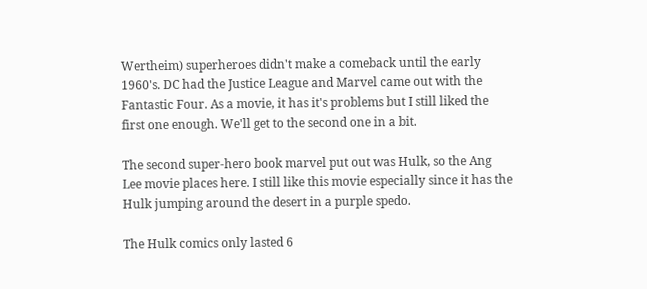Wertheim) superheroes didn't make a comeback until the early 1960's. DC had the Justice League and Marvel came out with the Fantastic Four. As a movie, it has it's problems but I still liked the first one enough. We'll get to the second one in a bit.

The second super-hero book marvel put out was Hulk, so the Ang Lee movie places here. I still like this movie especially since it has the Hulk jumping around the desert in a purple spedo.

The Hulk comics only lasted 6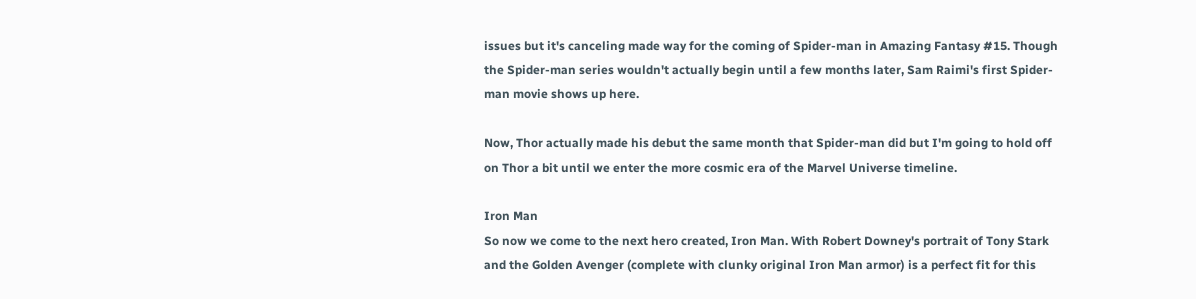issues but it's canceling made way for the coming of Spider-man in Amazing Fantasy #15. Though the Spider-man series wouldn't actually begin until a few months later, Sam Raimi's first Spider-man movie shows up here.

Now, Thor actually made his debut the same month that Spider-man did but I'm going to hold off on Thor a bit until we enter the more cosmic era of the Marvel Universe timeline.

Iron Man
So now we come to the next hero created, Iron Man. With Robert Downey's portrait of Tony Stark and the Golden Avenger (complete with clunky original Iron Man armor) is a perfect fit for this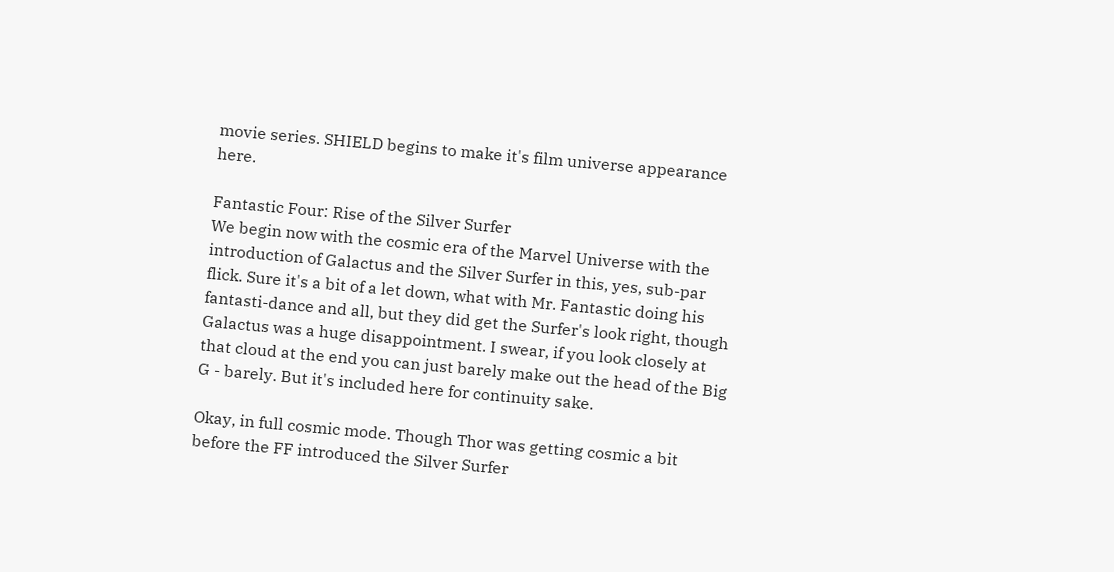movie series. SHIELD begins to make it's film universe appearance here.

Fantastic Four: Rise of the Silver Surfer
We begin now with the cosmic era of the Marvel Universe with the introduction of Galactus and the Silver Surfer in this, yes, sub-par flick. Sure it's a bit of a let down, what with Mr. Fantastic doing his fantasti-dance and all, but they did get the Surfer's look right, though Galactus was a huge disappointment. I swear, if you look closely at that cloud at the end you can just barely make out the head of the Big G - barely. But it's included here for continuity sake.

Okay, in full cosmic mode. Though Thor was getting cosmic a bit before the FF introduced the Silver Surfer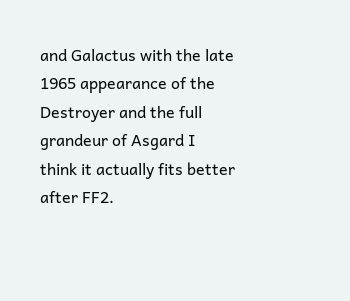and Galactus with the late 1965 appearance of the Destroyer and the full grandeur of Asgard I think it actually fits better after FF2.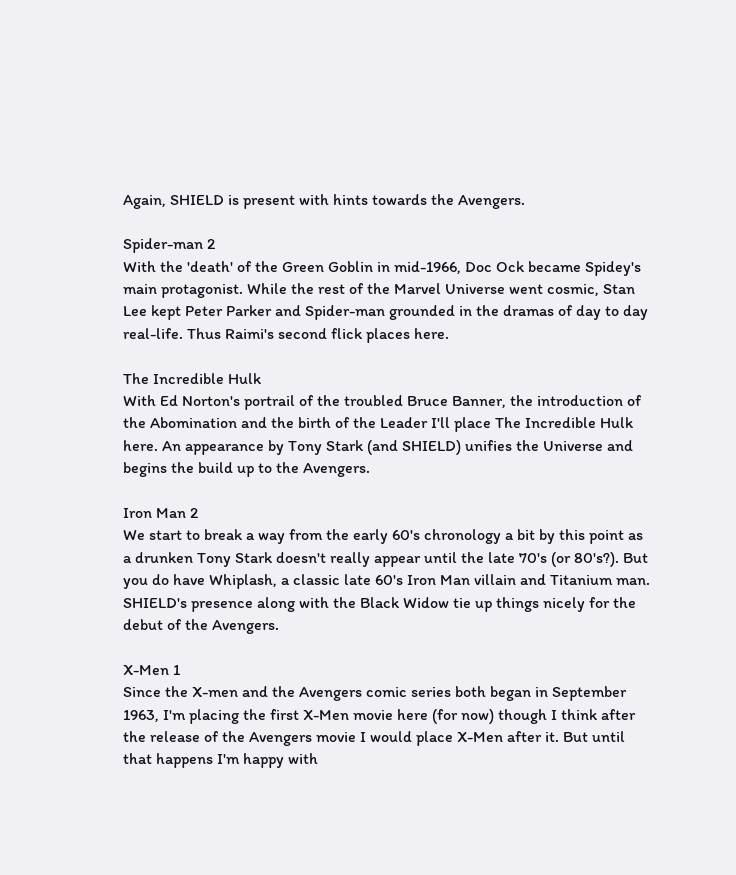Again, SHIELD is present with hints towards the Avengers.

Spider-man 2
With the 'death' of the Green Goblin in mid-1966, Doc Ock became Spidey's main protagonist. While the rest of the Marvel Universe went cosmic, Stan Lee kept Peter Parker and Spider-man grounded in the dramas of day to day real-life. Thus Raimi's second flick places here.

The Incredible Hulk
With Ed Norton's portrail of the troubled Bruce Banner, the introduction of the Abomination and the birth of the Leader I'll place The Incredible Hulk here. An appearance by Tony Stark (and SHIELD) unifies the Universe and begins the build up to the Avengers.

Iron Man 2
We start to break a way from the early 60's chronology a bit by this point as a drunken Tony Stark doesn't really appear until the late 70's (or 80's?). But you do have Whiplash, a classic late 60's Iron Man villain and Titanium man. SHIELD's presence along with the Black Widow tie up things nicely for the debut of the Avengers.

X-Men 1
Since the X-men and the Avengers comic series both began in September 1963, I'm placing the first X-Men movie here (for now) though I think after the release of the Avengers movie I would place X-Men after it. But until that happens I'm happy with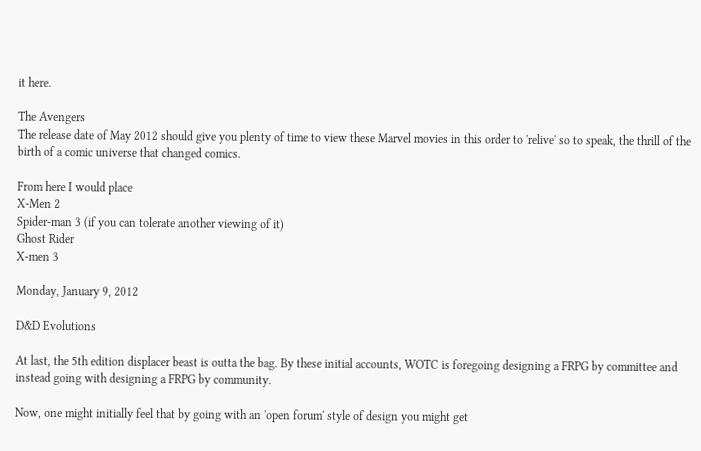it here.

The Avengers
The release date of May 2012 should give you plenty of time to view these Marvel movies in this order to 'relive' so to speak, the thrill of the birth of a comic universe that changed comics.

From here I would place
X-Men 2
Spider-man 3 (if you can tolerate another viewing of it)
Ghost Rider
X-men 3

Monday, January 9, 2012

D&D Evolutions

At last, the 5th edition displacer beast is outta the bag. By these initial accounts, WOTC is foregoing designing a FRPG by committee and instead going with designing a FRPG by community.

Now, one might initially feel that by going with an 'open forum' style of design you might get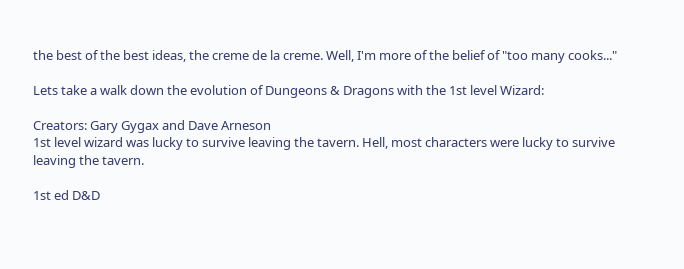the best of the best ideas, the creme de la creme. Well, I'm more of the belief of "too many cooks..."

Lets take a walk down the evolution of Dungeons & Dragons with the 1st level Wizard:

Creators: Gary Gygax and Dave Arneson
1st level wizard was lucky to survive leaving the tavern. Hell, most characters were lucky to survive leaving the tavern.

1st ed D&D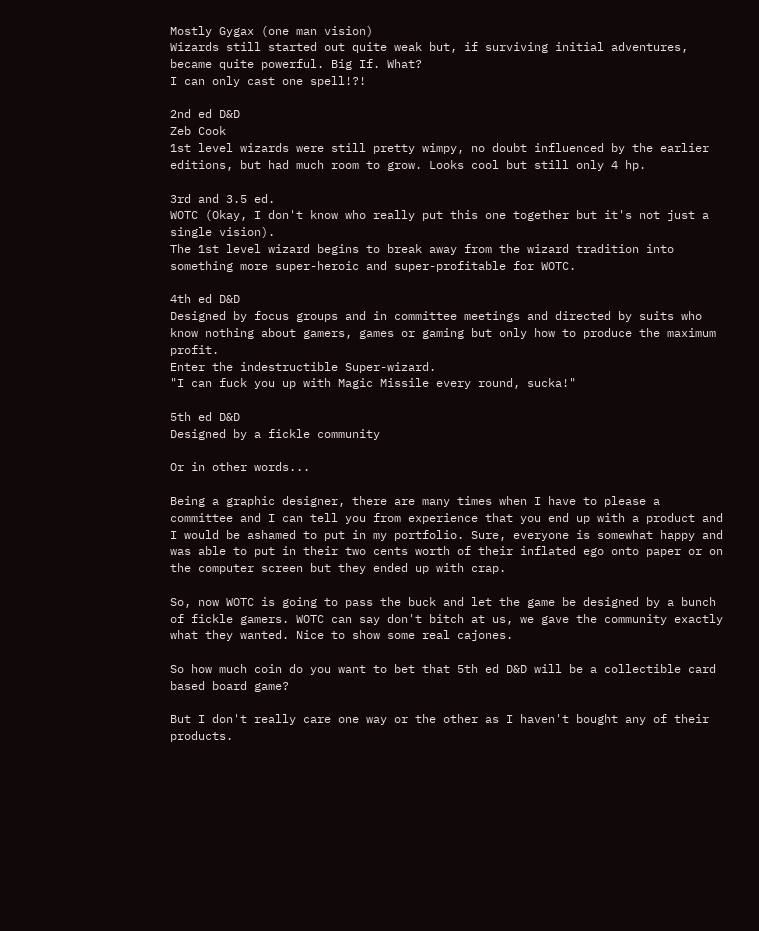Mostly Gygax (one man vision)
Wizards still started out quite weak but, if surviving initial adventures, became quite powerful. Big If. What?
I can only cast one spell!?!

2nd ed D&D
Zeb Cook
1st level wizards were still pretty wimpy, no doubt influenced by the earlier editions, but had much room to grow. Looks cool but still only 4 hp.

3rd and 3.5 ed.
WOTC (Okay, I don't know who really put this one together but it's not just a single vision).
The 1st level wizard begins to break away from the wizard tradition into something more super-heroic and super-profitable for WOTC.

4th ed D&D
Designed by focus groups and in committee meetings and directed by suits who know nothing about gamers, games or gaming but only how to produce the maximum profit.
Enter the indestructible Super-wizard.
"I can fuck you up with Magic Missile every round, sucka!"

5th ed D&D
Designed by a fickle community

Or in other words...

Being a graphic designer, there are many times when I have to please a committee and I can tell you from experience that you end up with a product and I would be ashamed to put in my portfolio. Sure, everyone is somewhat happy and was able to put in their two cents worth of their inflated ego onto paper or on the computer screen but they ended up with crap.

So, now WOTC is going to pass the buck and let the game be designed by a bunch of fickle gamers. WOTC can say don't bitch at us, we gave the community exactly what they wanted. Nice to show some real cajones.

So how much coin do you want to bet that 5th ed D&D will be a collectible card based board game?

But I don't really care one way or the other as I haven't bought any of their products.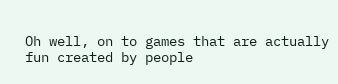Oh well, on to games that are actually fun created by people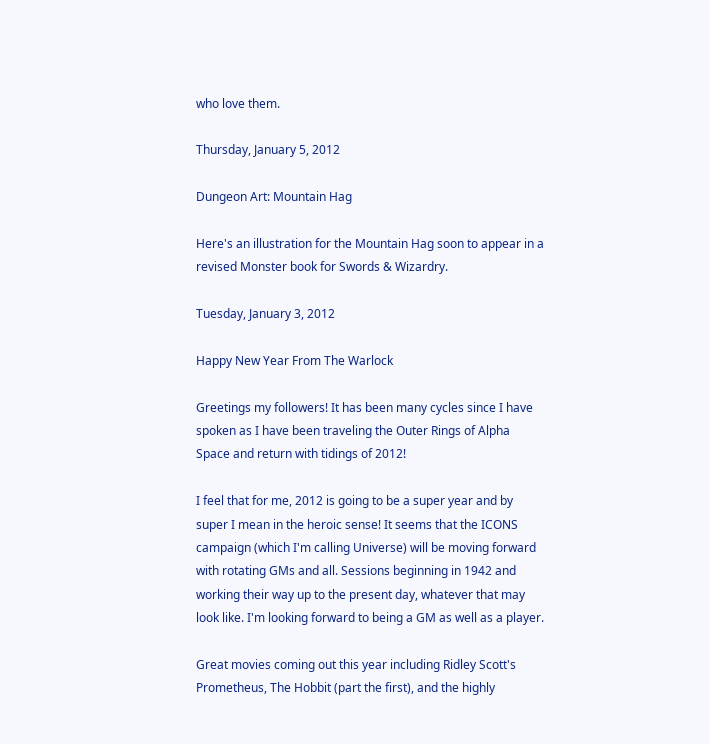who love them.

Thursday, January 5, 2012

Dungeon Art: Mountain Hag

Here's an illustration for the Mountain Hag soon to appear in a revised Monster book for Swords & Wizardry.

Tuesday, January 3, 2012

Happy New Year From The Warlock

Greetings my followers! It has been many cycles since I have spoken as I have been traveling the Outer Rings of Alpha Space and return with tidings of 2012!

I feel that for me, 2012 is going to be a super year and by super I mean in the heroic sense! It seems that the ICONS campaign (which I'm calling Universe) will be moving forward with rotating GMs and all. Sessions beginning in 1942 and working their way up to the present day, whatever that may look like. I'm looking forward to being a GM as well as a player.

Great movies coming out this year including Ridley Scott's Prometheus, The Hobbit (part the first), and the highly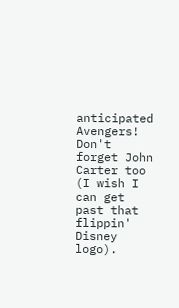anticipated Avengers! Don't forget John Carter too (I wish I can get past that flippin' Disney logo).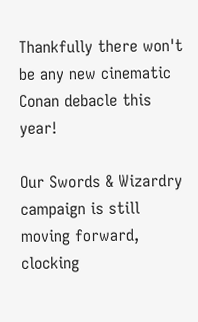Thankfully there won't be any new cinematic Conan debacle this year!

Our Swords & Wizardry campaign is still moving forward, clocking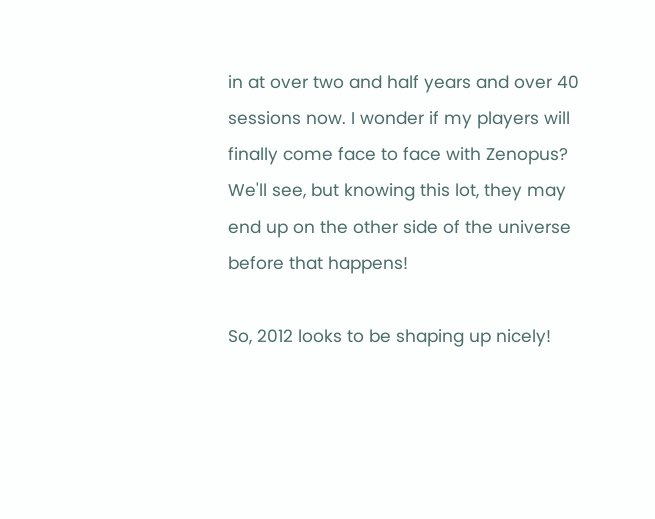in at over two and half years and over 40 sessions now. I wonder if my players will finally come face to face with Zenopus? We'll see, but knowing this lot, they may end up on the other side of the universe before that happens!

So, 2012 looks to be shaping up nicely!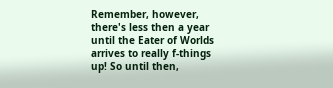Remember, however, there's less then a year until the Eater of Worlds arrives to really f-things up! So until then,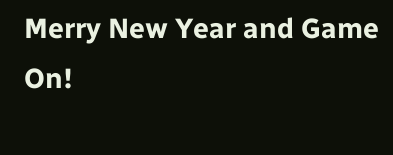Merry New Year and Game On!